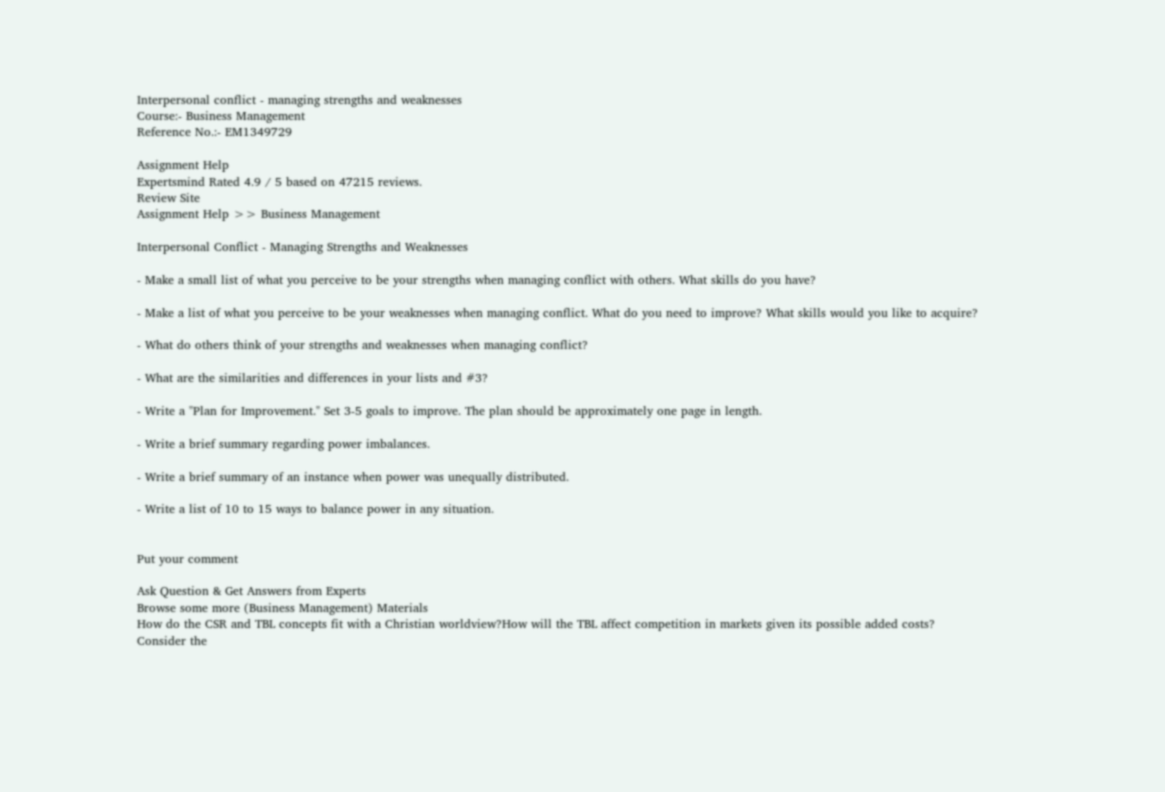Interpersonal conflict - managing strengths and weaknesses
Course:- Business Management
Reference No.:- EM1349729

Assignment Help
Expertsmind Rated 4.9 / 5 based on 47215 reviews.
Review Site
Assignment Help >> Business Management

Interpersonal Conflict - Managing Strengths and Weaknesses

- Make a small list of what you perceive to be your strengths when managing conflict with others. What skills do you have?

- Make a list of what you perceive to be your weaknesses when managing conflict. What do you need to improve? What skills would you like to acquire?

- What do others think of your strengths and weaknesses when managing conflict?

- What are the similarities and differences in your lists and #3?

- Write a "Plan for Improvement." Set 3-5 goals to improve. The plan should be approximately one page in length.

- Write a brief summary regarding power imbalances.

- Write a brief summary of an instance when power was unequally distributed.

- Write a list of 10 to 15 ways to balance power in any situation.


Put your comment

Ask Question & Get Answers from Experts
Browse some more (Business Management) Materials
How do the CSR and TBL concepts fit with a Christian worldview?How will the TBL affect competition in markets given its possible added costs?
Consider the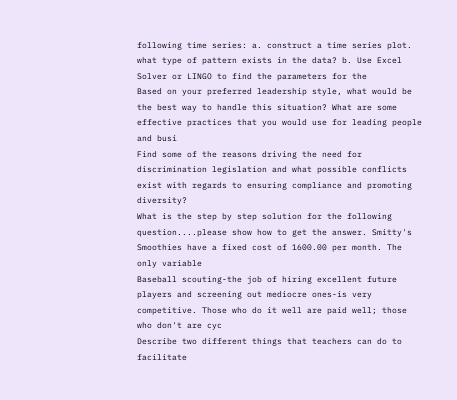following time series: a. construct a time series plot. what type of pattern exists in the data? b. Use Excel Solver or LINGO to find the parameters for the
Based on your preferred leadership style, what would be the best way to handle this situation? What are some effective practices that you would use for leading people and busi
Find some of the reasons driving the need for discrimination legislation and what possible conflicts exist with regards to ensuring compliance and promoting diversity?
What is the step by step solution for the following question....please show how to get the answer. Smitty's Smoothies have a fixed cost of 1600.00 per month. The only variable
Baseball scouting-the job of hiring excellent future players and screening out mediocre ones-is very competitive. Those who do it well are paid well; those who don't are cyc
Describe two different things that teachers can do to facilitate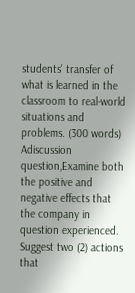students' transfer of what is learned in the classroom to real-world situations and problems. (300 words)
Adiscussion question,Examine both the positive and negative effects that the company in question experienced. Suggest two (2) actions that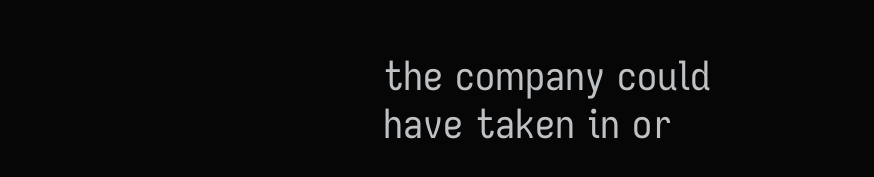the company could have taken in or